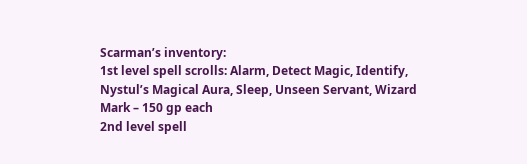Scarman’s inventory:
1st level spell scrolls: Alarm, Detect Magic, Identify, Nystul’s Magical Aura, Sleep, Unseen Servant, Wizard Mark – 150 gp each
2nd level spell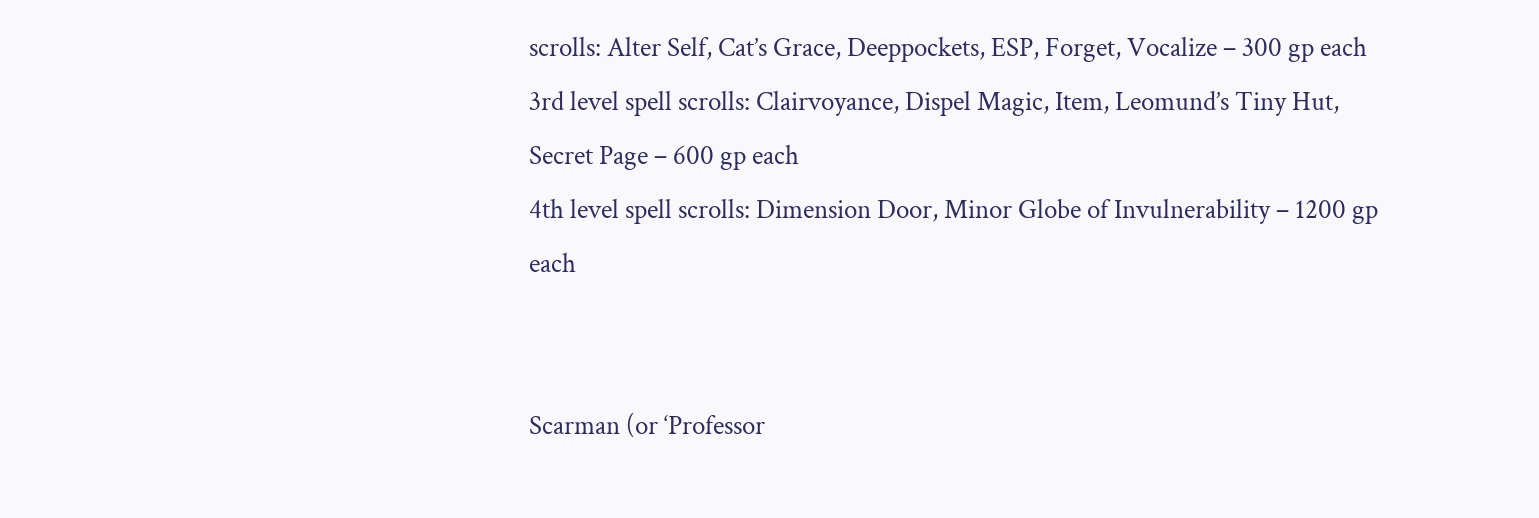scrolls: Alter Self, Cat’s Grace, Deeppockets, ESP, Forget, Vocalize – 300 gp each
3rd level spell scrolls: Clairvoyance, Dispel Magic, Item, Leomund’s Tiny Hut, Secret Page – 600 gp each
4th level spell scrolls: Dimension Door, Minor Globe of Invulnerability – 1200 gp each


Scarman (or ‘Professor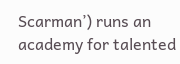Scarman’) runs an academy for talented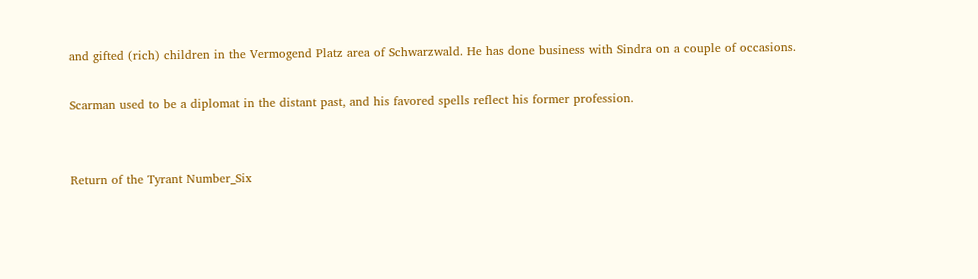and gifted (rich) children in the Vermogend Platz area of Schwarzwald. He has done business with Sindra on a couple of occasions.

Scarman used to be a diplomat in the distant past, and his favored spells reflect his former profession.


Return of the Tyrant Number_Six